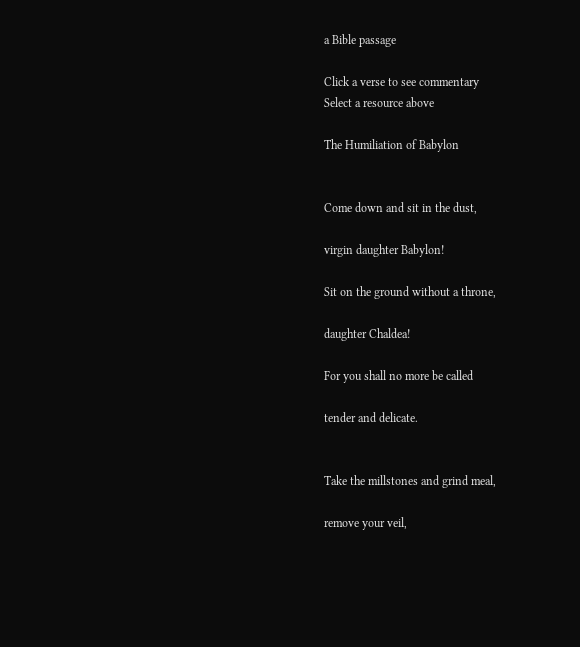a Bible passage

Click a verse to see commentary
Select a resource above

The Humiliation of Babylon


Come down and sit in the dust,

virgin daughter Babylon!

Sit on the ground without a throne,

daughter Chaldea!

For you shall no more be called

tender and delicate.


Take the millstones and grind meal,

remove your veil,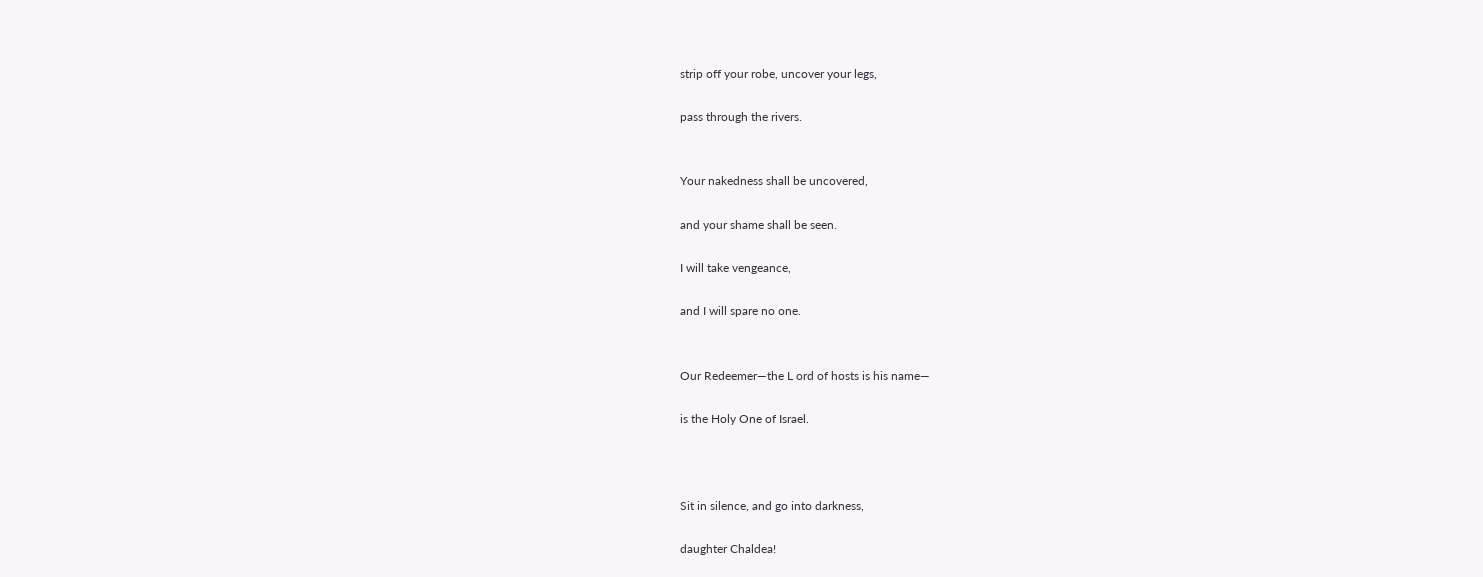strip off your robe, uncover your legs,

pass through the rivers.


Your nakedness shall be uncovered,

and your shame shall be seen.

I will take vengeance,

and I will spare no one.


Our Redeemer—the L ord of hosts is his name—

is the Holy One of Israel.



Sit in silence, and go into darkness,

daughter Chaldea!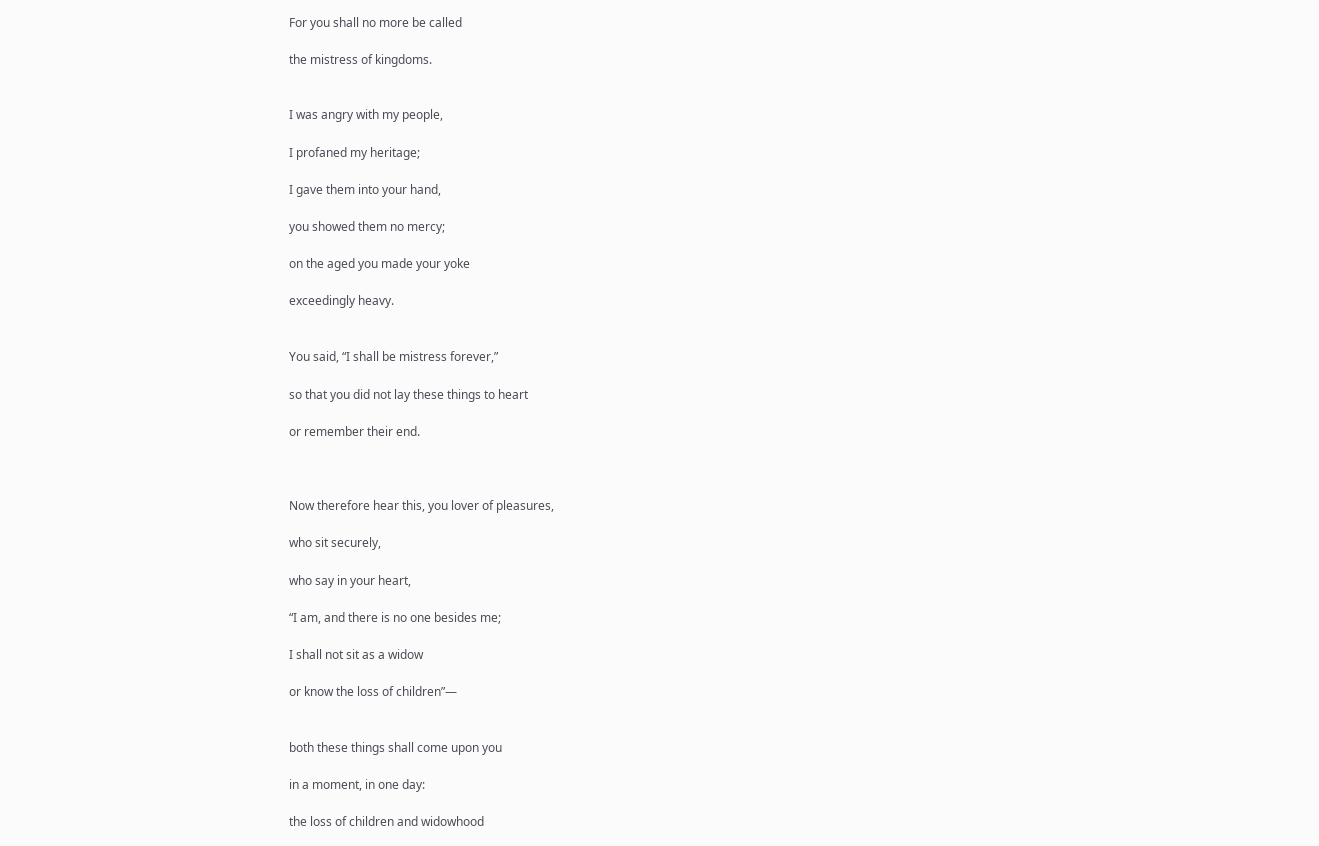For you shall no more be called

the mistress of kingdoms.


I was angry with my people,

I profaned my heritage;

I gave them into your hand,

you showed them no mercy;

on the aged you made your yoke

exceedingly heavy.


You said, “I shall be mistress forever,”

so that you did not lay these things to heart

or remember their end.



Now therefore hear this, you lover of pleasures,

who sit securely,

who say in your heart,

“I am, and there is no one besides me;

I shall not sit as a widow

or know the loss of children”—


both these things shall come upon you

in a moment, in one day:

the loss of children and widowhood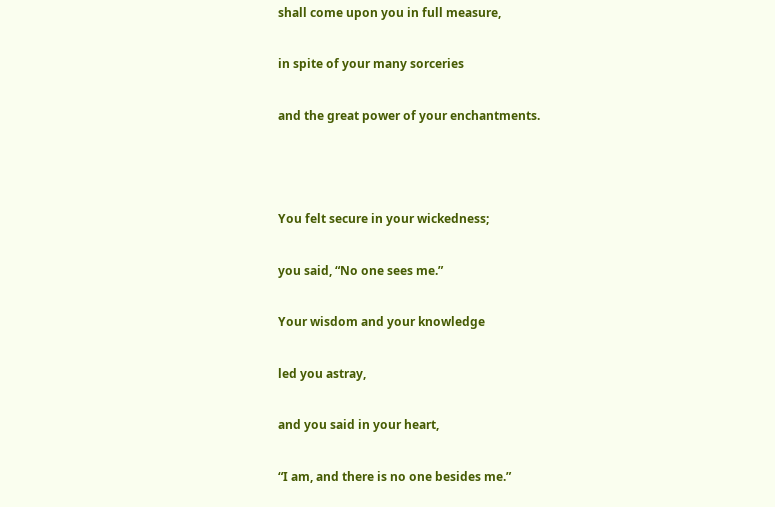shall come upon you in full measure,

in spite of your many sorceries

and the great power of your enchantments.



You felt secure in your wickedness;

you said, “No one sees me.”

Your wisdom and your knowledge

led you astray,

and you said in your heart,

“I am, and there is no one besides me.”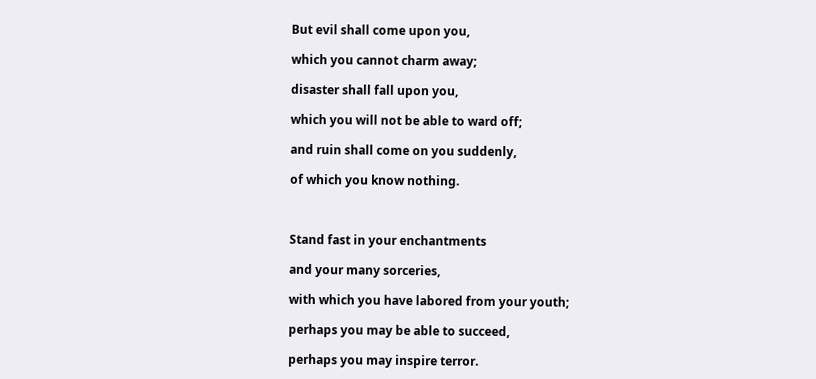But evil shall come upon you,

which you cannot charm away;

disaster shall fall upon you,

which you will not be able to ward off;

and ruin shall come on you suddenly,

of which you know nothing.



Stand fast in your enchantments

and your many sorceries,

with which you have labored from your youth;

perhaps you may be able to succeed,

perhaps you may inspire terror.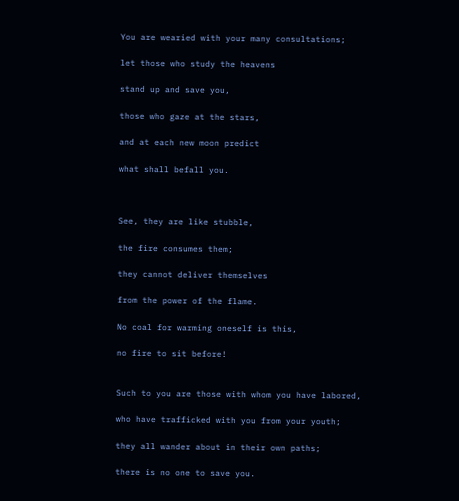You are wearied with your many consultations;

let those who study the heavens

stand up and save you,

those who gaze at the stars,

and at each new moon predict

what shall befall you.



See, they are like stubble,

the fire consumes them;

they cannot deliver themselves

from the power of the flame.

No coal for warming oneself is this,

no fire to sit before!


Such to you are those with whom you have labored,

who have trafficked with you from your youth;

they all wander about in their own paths;

there is no one to save you.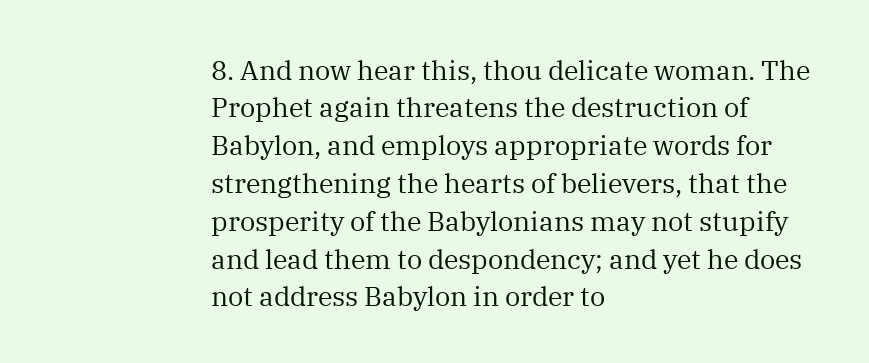8. And now hear this, thou delicate woman. The Prophet again threatens the destruction of Babylon, and employs appropriate words for strengthening the hearts of believers, that the prosperity of the Babylonians may not stupify and lead them to despondency; and yet he does not address Babylon in order to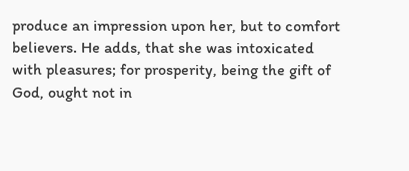produce an impression upon her, but to comfort believers. He adds, that she was intoxicated with pleasures; for prosperity, being the gift of God, ought not in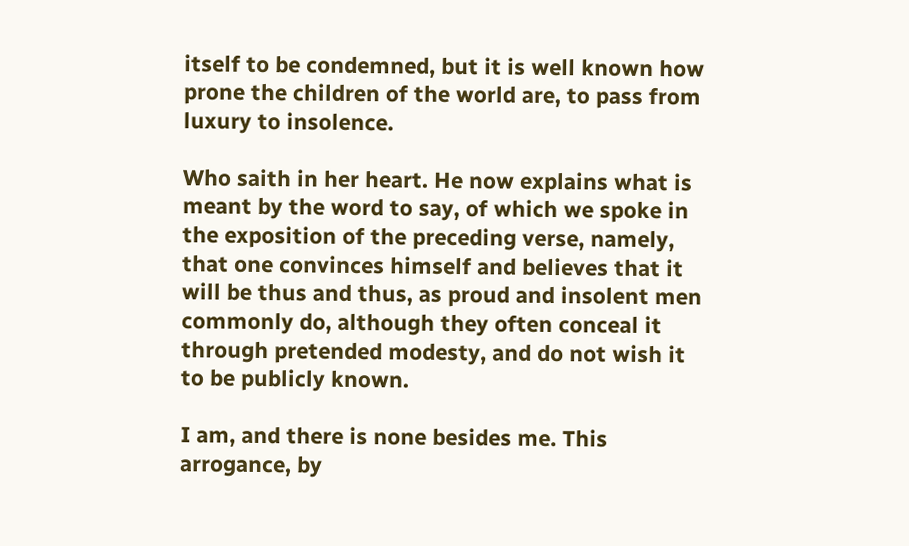itself to be condemned, but it is well known how prone the children of the world are, to pass from luxury to insolence.

Who saith in her heart. He now explains what is meant by the word to say, of which we spoke in the exposition of the preceding verse, namely, that one convinces himself and believes that it will be thus and thus, as proud and insolent men commonly do, although they often conceal it through pretended modesty, and do not wish it to be publicly known.

I am, and there is none besides me. This arrogance, by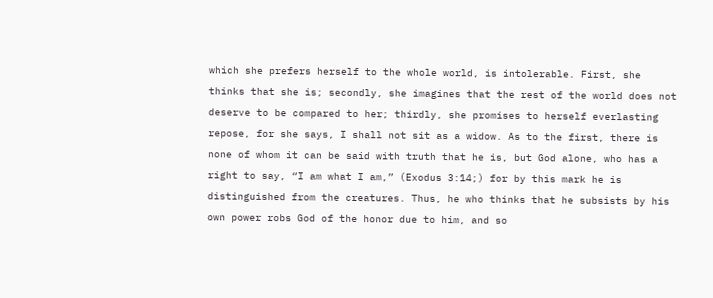which she prefers herself to the whole world, is intolerable. First, she thinks that she is; secondly, she imagines that the rest of the world does not deserve to be compared to her; thirdly, she promises to herself everlasting repose, for she says, I shall not sit as a widow. As to the first, there is none of whom it can be said with truth that he is, but God alone, who has a right to say, “I am what I am,” (Exodus 3:14;) for by this mark he is distinguished from the creatures. Thus, he who thinks that he subsists by his own power robs God of the honor due to him, and so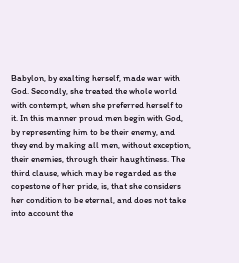Babylon, by exalting herself, made war with God. Secondly, she treated the whole world with contempt, when she preferred herself to it. In this manner proud men begin with God, by representing him to be their enemy, and they end by making all men, without exception, their enemies, through their haughtiness. The third clause, which may be regarded as the copestone of her pride, is, that she considers her condition to be eternal, and does not take into account the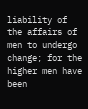liability of the affairs of men to undergo change; for the higher men have been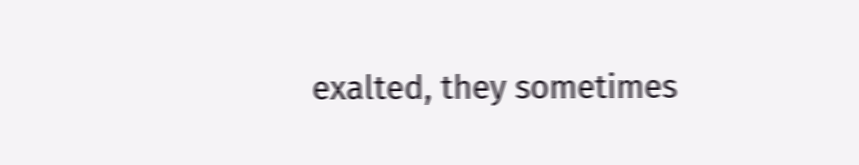exalted, they sometimes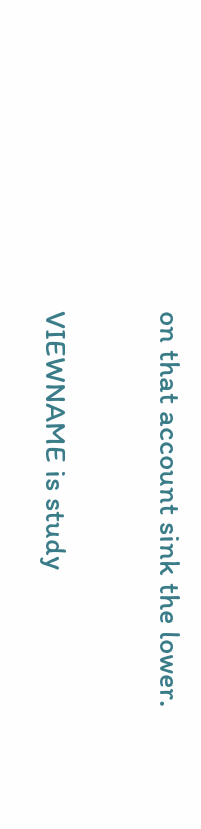on that account sink the lower.

VIEWNAME is study